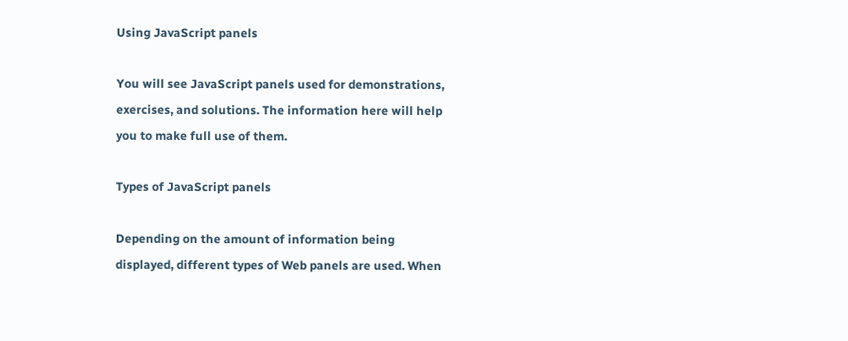Using JavaScript panels

You will see JavaScript panels used for demonstrations, exercises, and solutions. The information here will help you to make full use of them.

Types of JavaScript panels

Depending on the amount of information being displayed, different types of Web panels are used. When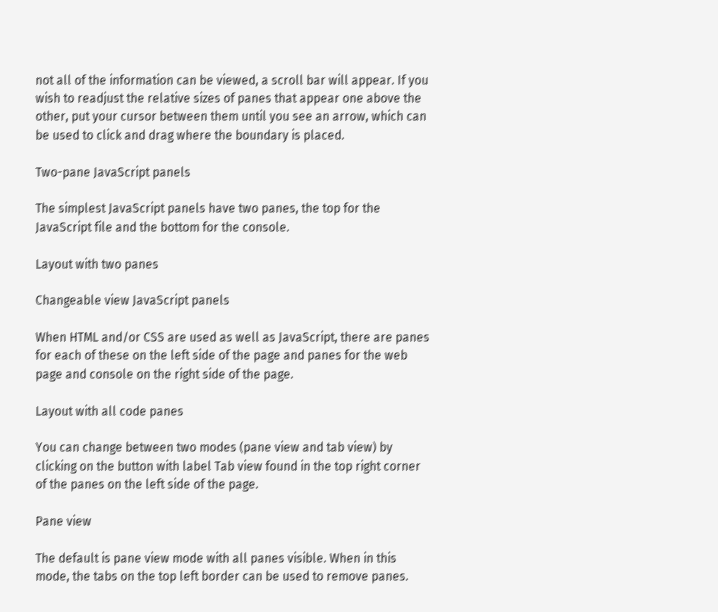not all of the information can be viewed, a scroll bar will appear. If you wish to readjust the relative sizes of panes that appear one above the other, put your cursor between them until you see an arrow, which can be used to click and drag where the boundary is placed.

Two-pane JavaScript panels

The simplest JavaScript panels have two panes, the top for the JavaScript file and the bottom for the console.

Layout with two panes

Changeable view JavaScript panels

When HTML and/or CSS are used as well as JavaScript, there are panes for each of these on the left side of the page and panes for the web page and console on the right side of the page.

Layout with all code panes

You can change between two modes (pane view and tab view) by clicking on the button with label Tab view found in the top right corner of the panes on the left side of the page.

Pane view

The default is pane view mode with all panes visible. When in this mode, the tabs on the top left border can be used to remove panes.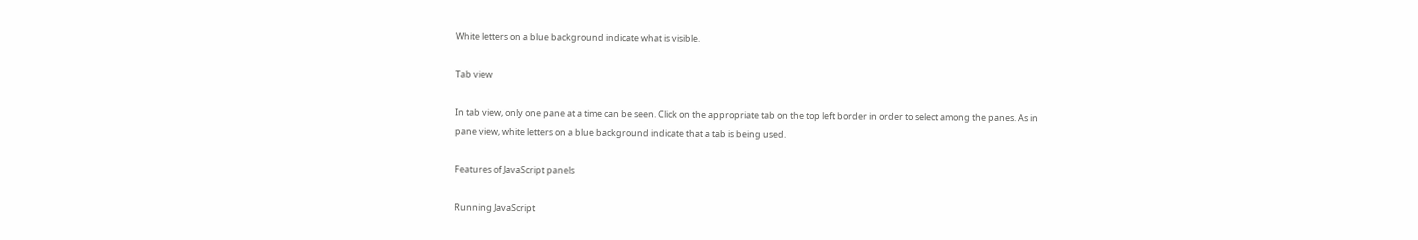White letters on a blue background indicate what is visible.

Tab view

In tab view, only one pane at a time can be seen. Click on the appropriate tab on the top left border in order to select among the panes. As in pane view, white letters on a blue background indicate that a tab is being used.

Features of JavaScript panels

Running JavaScript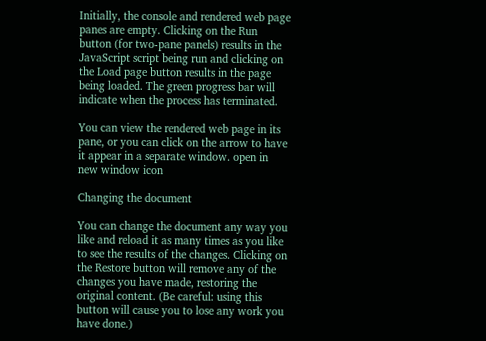Initially, the console and rendered web page panes are empty. Clicking on the Run button (for two-pane panels) results in the JavaScript script being run and clicking on the Load page button results in the page being loaded. The green progress bar will indicate when the process has terminated.

You can view the rendered web page in its pane, or you can click on the arrow to have it appear in a separate window. open in new window icon

Changing the document

You can change the document any way you like and reload it as many times as you like to see the results of the changes. Clicking on the Restore button will remove any of the changes you have made, restoring the original content. (Be careful: using this button will cause you to lose any work you have done.)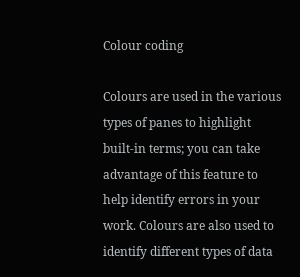Colour coding

Colours are used in the various types of panes to highlight built-in terms; you can take advantage of this feature to help identify errors in your work. Colours are also used to identify different types of data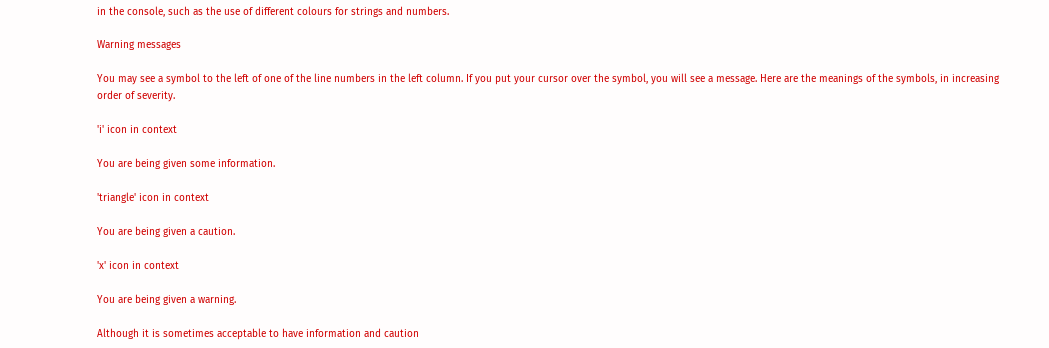in the console, such as the use of different colours for strings and numbers.

Warning messages

You may see a symbol to the left of one of the line numbers in the left column. If you put your cursor over the symbol, you will see a message. Here are the meanings of the symbols, in increasing order of severity.

'i' icon in context

You are being given some information.

'triangle' icon in context

You are being given a caution.

'x' icon in context

You are being given a warning.

Although it is sometimes acceptable to have information and caution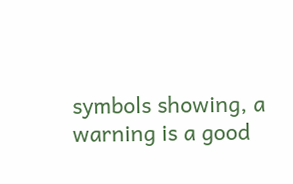symbols showing, a warning is a good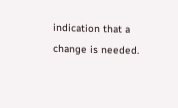indication that a change is needed.